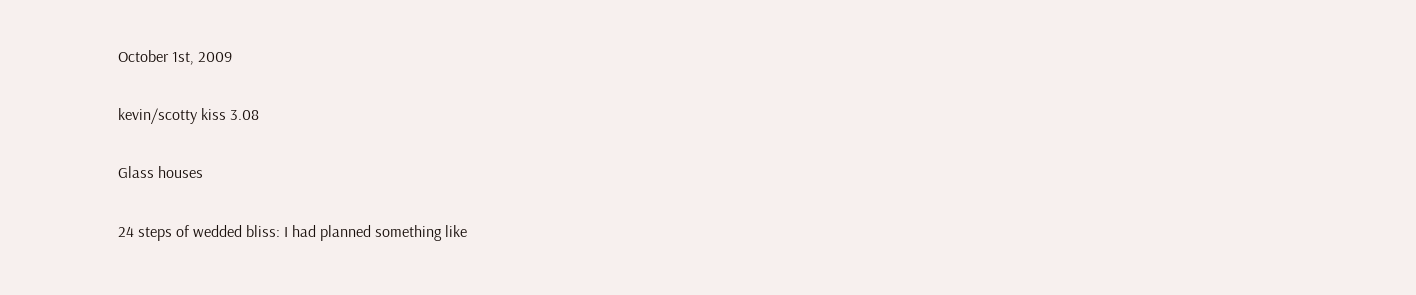October 1st, 2009

kevin/scotty kiss 3.08

Glass houses

24 steps of wedded bliss: I had planned something like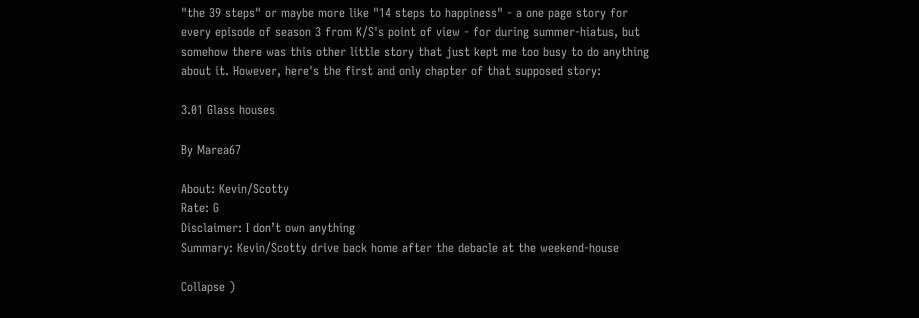"the 39 steps" or maybe more like "14 steps to happiness" - a one page story for every episode of season 3 from K/S's point of view - for during summer-hiatus, but somehow there was this other little story that just kept me too busy to do anything about it. However, here's the first and only chapter of that supposed story:

3.01 Glass houses

By Marea67

About: Kevin/Scotty
Rate: G
Disclaimer: I don’t own anything
Summary: Kevin/Scotty drive back home after the debacle at the weekend-house

Collapse )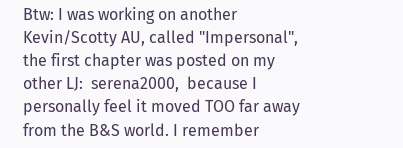Btw: I was working on another Kevin/Scotty AU, called "Impersonal", the first chapter was posted on my other LJ:  serena2000,  because I personally feel it moved TOO far away from the B&S world. I remember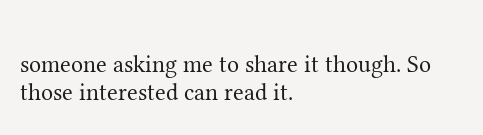someone asking me to share it though. So those interested can read it.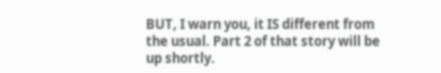BUT, I warn you, it IS different from the usual. Part 2 of that story will be up shortly.